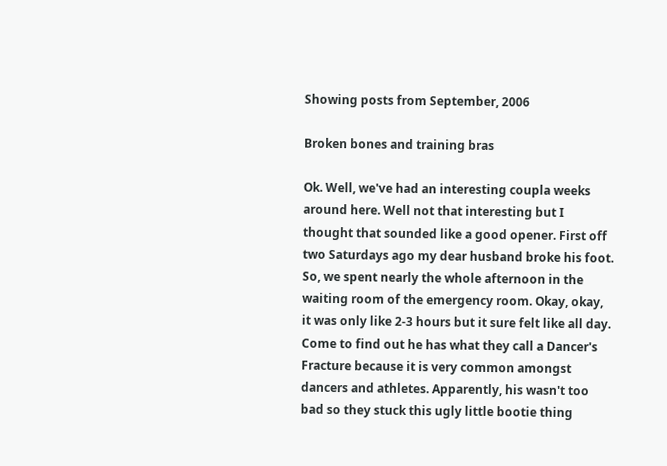Showing posts from September, 2006

Broken bones and training bras

Ok. Well, we've had an interesting coupla weeks around here. Well not that interesting but I thought that sounded like a good opener. First off two Saturdays ago my dear husband broke his foot. So, we spent nearly the whole afternoon in the waiting room of the emergency room. Okay, okay, it was only like 2-3 hours but it sure felt like all day. Come to find out he has what they call a Dancer's Fracture because it is very common amongst dancers and athletes. Apparently, his wasn't too bad so they stuck this ugly little bootie thing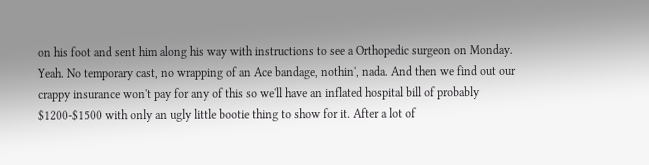on his foot and sent him along his way with instructions to see a Orthopedic surgeon on Monday. Yeah. No temporary cast, no wrapping of an Ace bandage, nothin', nada. And then we find out our crappy insurance won't pay for any of this so we'll have an inflated hospital bill of probably $1200-$1500 with only an ugly little bootie thing to show for it. After a lot of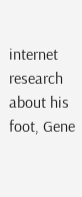internet research about his foot, Gene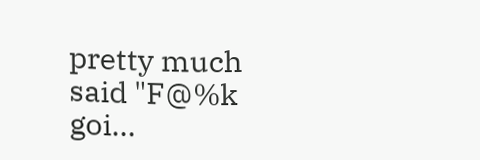pretty much said "F@%k goi…